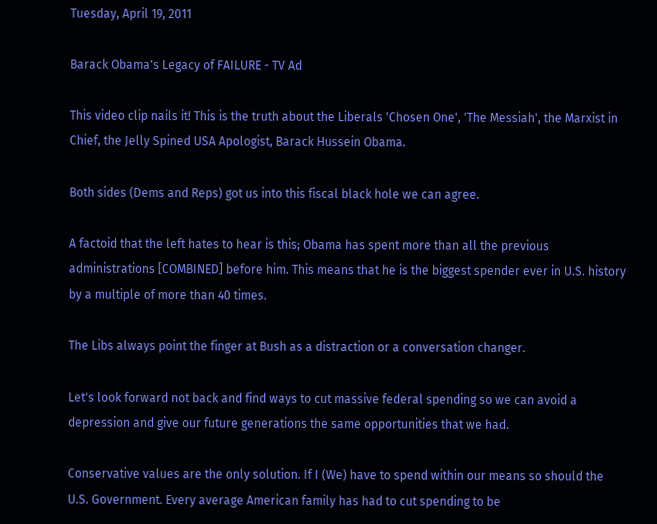Tuesday, April 19, 2011

Barack Obama's Legacy of FAILURE - TV Ad

This video clip nails it! This is the truth about the Liberals 'Chosen One', 'The Messiah', the Marxist in Chief, the Jelly Spined USA Apologist, Barack Hussein Obama.

Both sides (Dems and Reps) got us into this fiscal black hole we can agree.

A factoid that the left hates to hear is this; Obama has spent more than all the previous administrations [COMBINED] before him. This means that he is the biggest spender ever in U.S. history by a multiple of more than 40 times.

The Libs always point the finger at Bush as a distraction or a conversation changer.

Let's look forward not back and find ways to cut massive federal spending so we can avoid a depression and give our future generations the same opportunities that we had.

Conservative values are the only solution. If I (We) have to spend within our means so should the U.S. Government. Every average American family has had to cut spending to be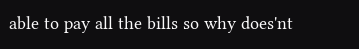able to pay all the bills so why does'nt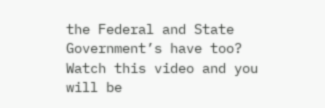the Federal and State Government’s have too? Watch this video and you will be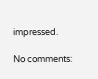impressed.

No comments: